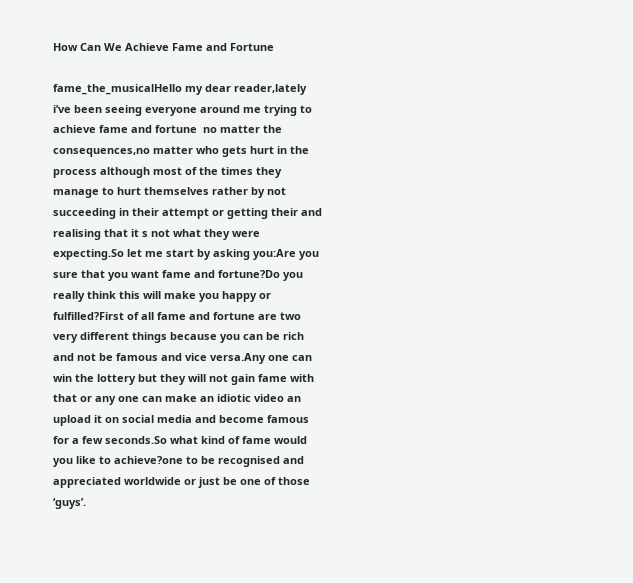How Can We Achieve Fame and Fortune

fame_the_musicalHello my dear reader,lately i’ve been seeing everyone around me trying to achieve fame and fortune  no matter the consequences,no matter who gets hurt in the process although most of the times they manage to hurt themselves rather by not succeeding in their attempt or getting their and realising that it s not what they were expecting.So let me start by asking you:Are you sure that you want fame and fortune?Do you really think this will make you happy or fulfilled?First of all fame and fortune are two very different things because you can be rich and not be famous and vice versa.Any one can win the lottery but they will not gain fame with that or any one can make an idiotic video an upload it on social media and become famous for a few seconds.So what kind of fame would you like to achieve?one to be recognised and appreciated worldwide or just be one of those ‘guys’.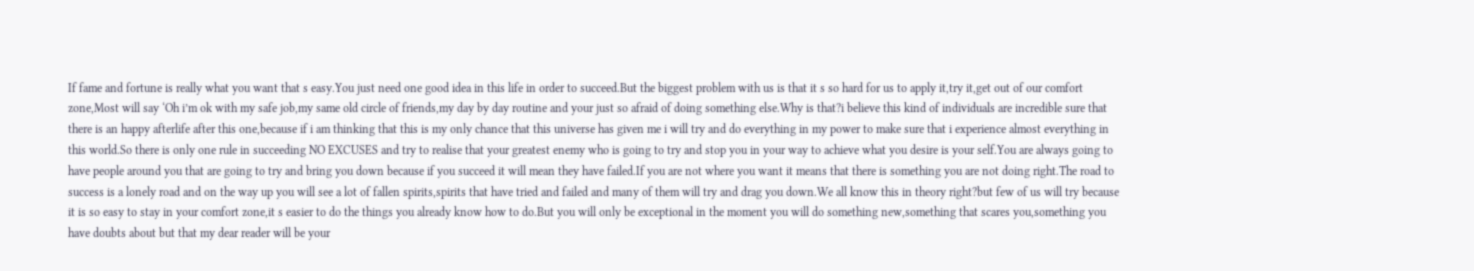If fame and fortune is really what you want that s easy.You just need one good idea in this life in order to succeed.But the biggest problem with us is that it s so hard for us to apply it,try it,get out of our comfort zone,Most will say ‘Oh i’m ok with my safe job,my same old circle of friends,my day by day routine and your just so afraid of doing something else.Why is that?i believe this kind of individuals are incredible sure that there is an happy afterlife after this one,because if i am thinking that this is my only chance that this universe has given me i will try and do everything in my power to make sure that i experience almost everything in this world.So there is only one rule in succeeding NO EXCUSES and try to realise that your greatest enemy who is going to try and stop you in your way to achieve what you desire is your self.You are always going to have people around you that are going to try and bring you down because if you succeed it will mean they have failed.If you are not where you want it means that there is something you are not doing right.The road to success is a lonely road and on the way up you will see a lot of fallen spirits,spirits that have tried and failed and many of them will try and drag you down.We all know this in theory right?but few of us will try because it is so easy to stay in your comfort zone,it s easier to do the things you already know how to do.But you will only be exceptional in the moment you will do something new,something that scares you,something you have doubts about but that my dear reader will be your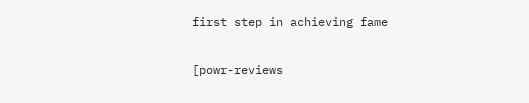first step in achieving fame

[powr-reviews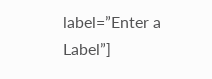label=”Enter a Label”]